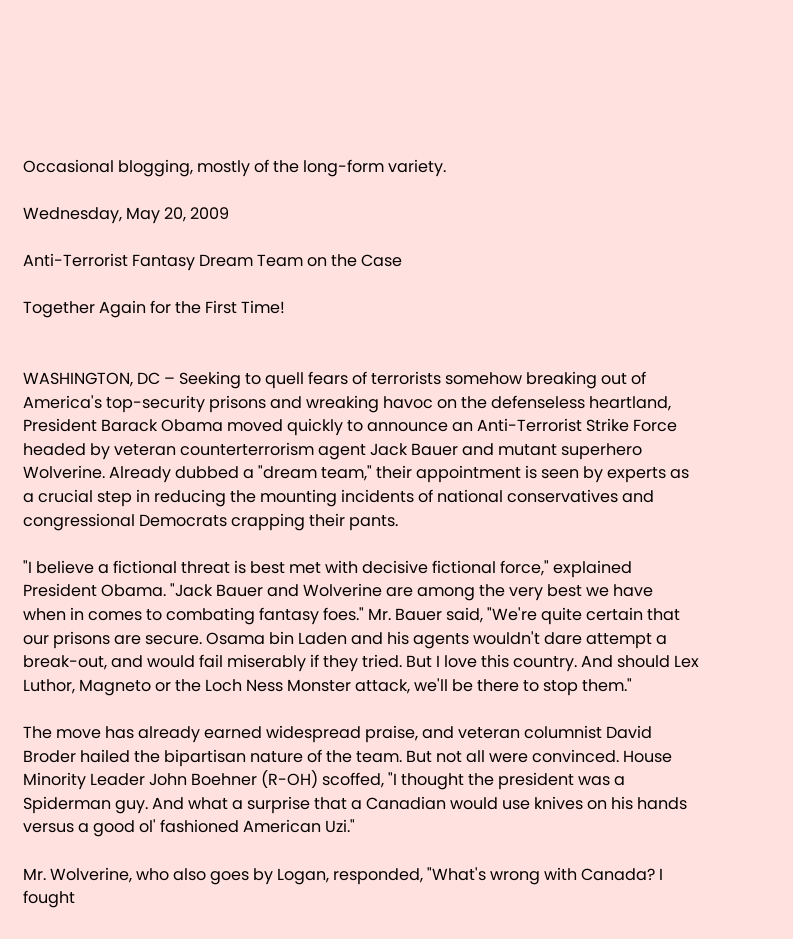Occasional blogging, mostly of the long-form variety.

Wednesday, May 20, 2009

Anti-Terrorist Fantasy Dream Team on the Case

Together Again for the First Time!


WASHINGTON, DC – Seeking to quell fears of terrorists somehow breaking out of America's top-security prisons and wreaking havoc on the defenseless heartland, President Barack Obama moved quickly to announce an Anti-Terrorist Strike Force headed by veteran counterterrorism agent Jack Bauer and mutant superhero Wolverine. Already dubbed a "dream team," their appointment is seen by experts as a crucial step in reducing the mounting incidents of national conservatives and congressional Democrats crapping their pants.

"I believe a fictional threat is best met with decisive fictional force," explained President Obama. "Jack Bauer and Wolverine are among the very best we have when in comes to combating fantasy foes." Mr. Bauer said, "We're quite certain that our prisons are secure. Osama bin Laden and his agents wouldn't dare attempt a break-out, and would fail miserably if they tried. But I love this country. And should Lex Luthor, Magneto or the Loch Ness Monster attack, we'll be there to stop them."

The move has already earned widespread praise, and veteran columnist David Broder hailed the bipartisan nature of the team. But not all were convinced. House Minority Leader John Boehner (R-OH) scoffed, "I thought the president was a Spiderman guy. And what a surprise that a Canadian would use knives on his hands versus a good ol' fashioned American Uzi."

Mr. Wolverine, who also goes by Logan, responded, "What's wrong with Canada? I fought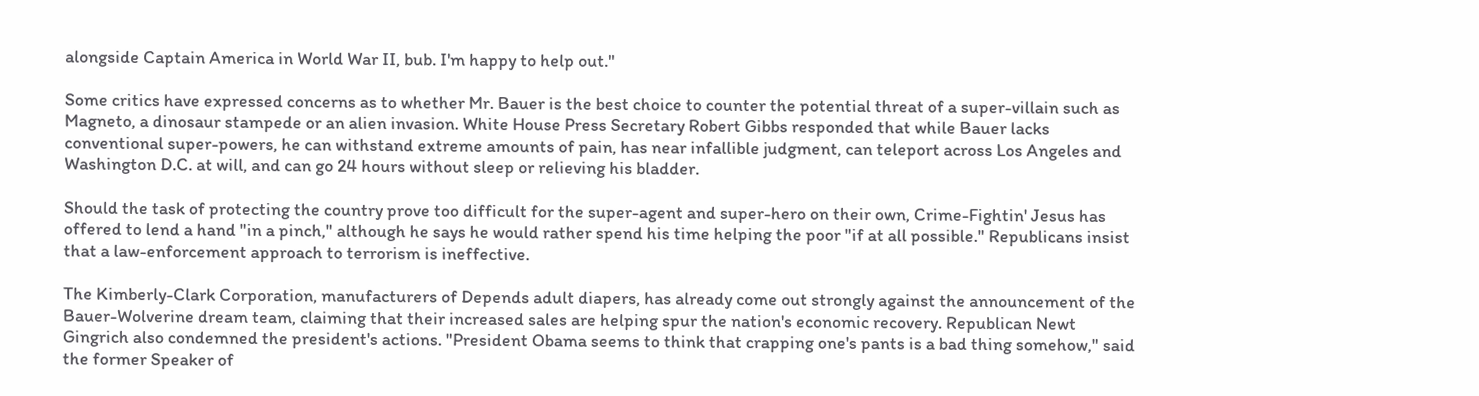alongside Captain America in World War II, bub. I'm happy to help out."

Some critics have expressed concerns as to whether Mr. Bauer is the best choice to counter the potential threat of a super-villain such as Magneto, a dinosaur stampede or an alien invasion. White House Press Secretary Robert Gibbs responded that while Bauer lacks conventional super-powers, he can withstand extreme amounts of pain, has near infallible judgment, can teleport across Los Angeles and Washington D.C. at will, and can go 24 hours without sleep or relieving his bladder.

Should the task of protecting the country prove too difficult for the super-agent and super-hero on their own, Crime-Fightin' Jesus has offered to lend a hand "in a pinch," although he says he would rather spend his time helping the poor "if at all possible." Republicans insist that a law-enforcement approach to terrorism is ineffective.

The Kimberly-Clark Corporation, manufacturers of Depends adult diapers, has already come out strongly against the announcement of the Bauer-Wolverine dream team, claiming that their increased sales are helping spur the nation's economic recovery. Republican Newt Gingrich also condemned the president's actions. "President Obama seems to think that crapping one's pants is a bad thing somehow," said the former Speaker of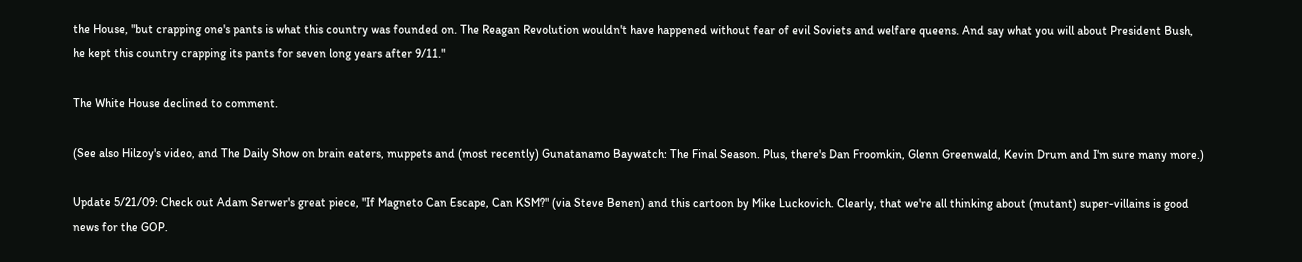the House, "but crapping one's pants is what this country was founded on. The Reagan Revolution wouldn't have happened without fear of evil Soviets and welfare queens. And say what you will about President Bush, he kept this country crapping its pants for seven long years after 9/11."

The White House declined to comment.

(See also Hilzoy's video, and The Daily Show on brain eaters, muppets and (most recently) Gunatanamo Baywatch: The Final Season. Plus, there's Dan Froomkin, Glenn Greenwald, Kevin Drum and I'm sure many more.)

Update 5/21/09: Check out Adam Serwer's great piece, "If Magneto Can Escape, Can KSM?" (via Steve Benen) and this cartoon by Mike Luckovich. Clearly, that we're all thinking about (mutant) super-villains is good news for the GOP.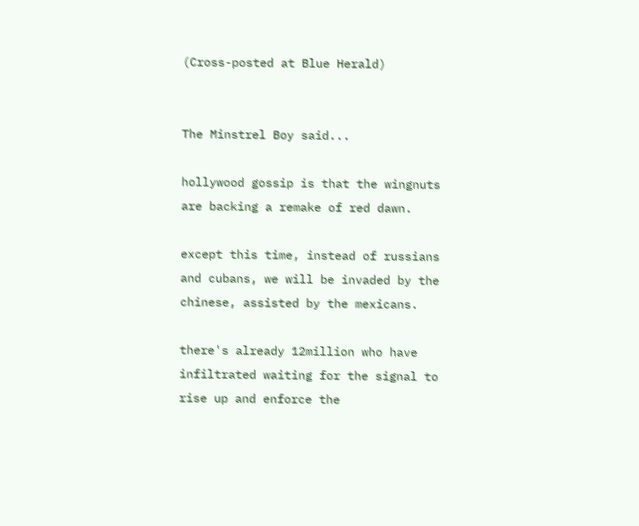(Cross-posted at Blue Herald)


The Minstrel Boy said...

hollywood gossip is that the wingnuts are backing a remake of red dawn.

except this time, instead of russians and cubans, we will be invaded by the chinese, assisted by the mexicans.

there's already 12million who have infiltrated waiting for the signal to rise up and enforce the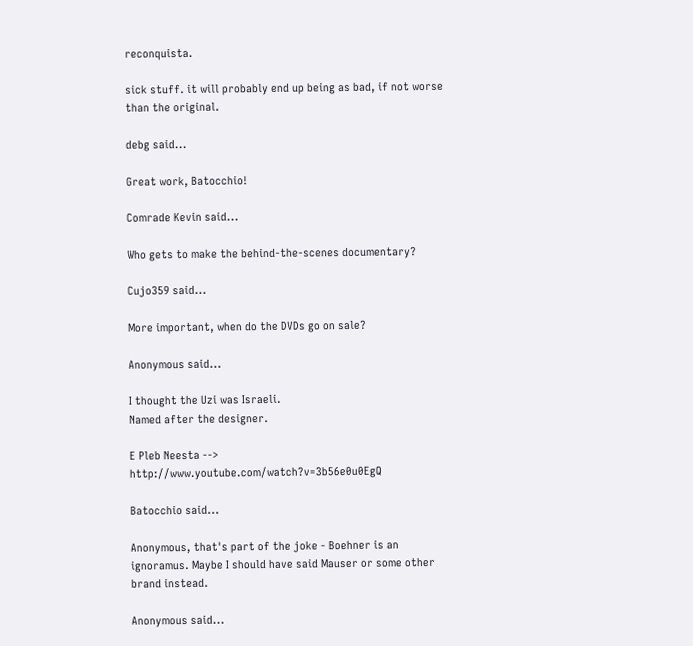reconquista.

sick stuff. it will probably end up being as bad, if not worse than the original.

debg said...

Great work, Batocchio!

Comrade Kevin said...

Who gets to make the behind-the-scenes documentary?

Cujo359 said...

More important, when do the DVDs go on sale?

Anonymous said...

I thought the Uzi was Israeli.
Named after the designer.

E Pleb Neesta --> http://www.youtube.com/watch?v=3b56e0u0EgQ

Batocchio said...

Anonymous, that's part of the joke - Boehner is an ignoramus. Maybe I should have said Mauser or some other brand instead.

Anonymous said...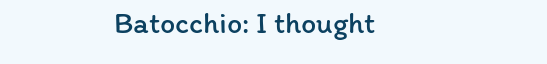Batocchio: I thought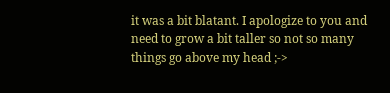it was a bit blatant. I apologize to you and need to grow a bit taller so not so many things go above my head ;->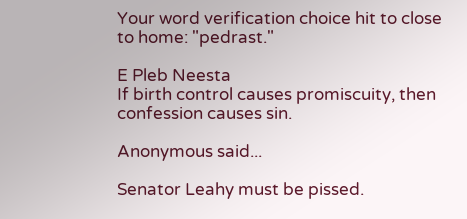Your word verification choice hit to close to home: "pedrast."

E Pleb Neesta
If birth control causes promiscuity, then confession causes sin.

Anonymous said...

Senator Leahy must be pissed.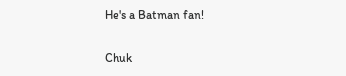He's a Batman fan!

Chuk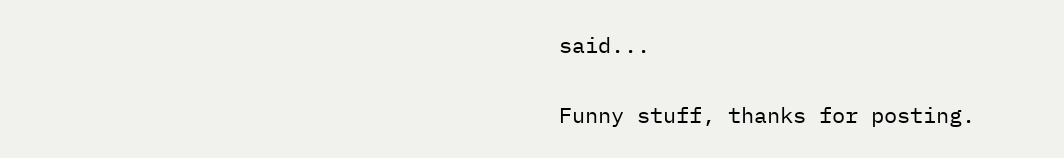said...

Funny stuff, thanks for posting.